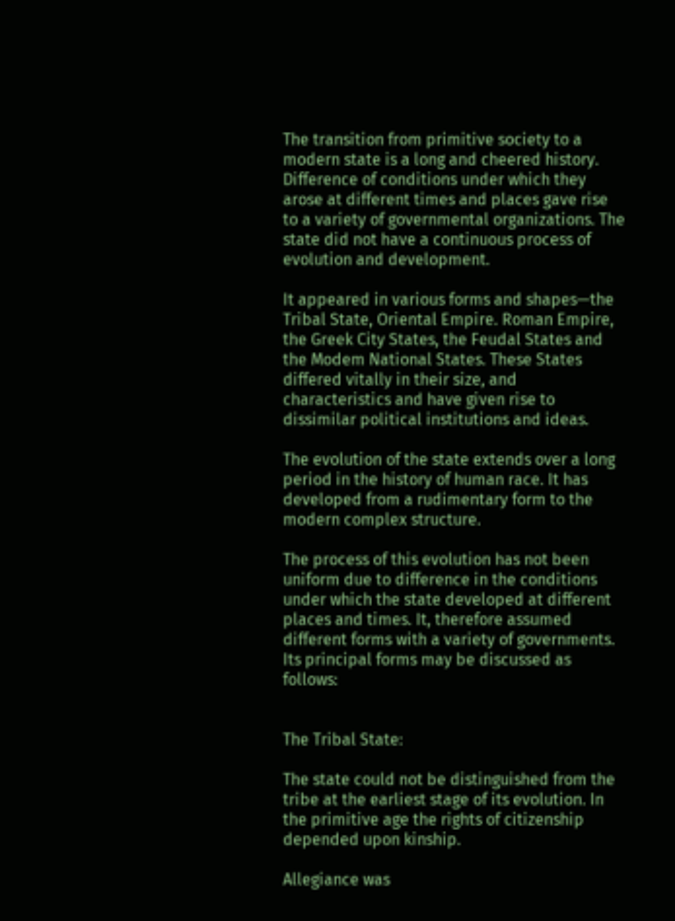The transition from primitive society to a modern state is a long and cheered history. Difference of conditions under which they arose at different times and places gave rise to a variety of governmental organizations. The state did not have a continuous process of evolution and development.

It appeared in various forms and shapes—the Tribal State, Oriental Empire. Roman Empire, the Greek City States, the Feudal States and the Modem National States. These States differed vitally in their size, and characteristics and have given rise to dissimilar political institutions and ideas.

The evolution of the state extends over a long period in the history of human race. It has developed from a rudimentary form to the modern complex structure.

The process of this evolution has not been uniform due to difference in the conditions under which the state developed at different places and times. It, therefore assumed different forms with a variety of governments. Its principal forms may be discussed as follows:


The Tribal State:

The state could not be distinguished from the tribe at the earliest stage of its evolution. In the primitive age the rights of citizenship depended upon kinship.

Allegiance was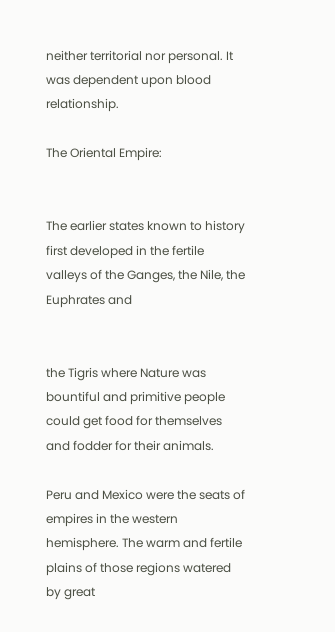neither territorial nor personal. It was dependent upon blood relationship.

The Oriental Empire:


The earlier states known to history first developed in the fertile valleys of the Ganges, the Nile, the Euphrates and


the Tigris where Nature was bountiful and primitive people could get food for themselves and fodder for their animals.

Peru and Mexico were the seats of empires in the western hemisphere. The warm and fertile plains of those regions watered by great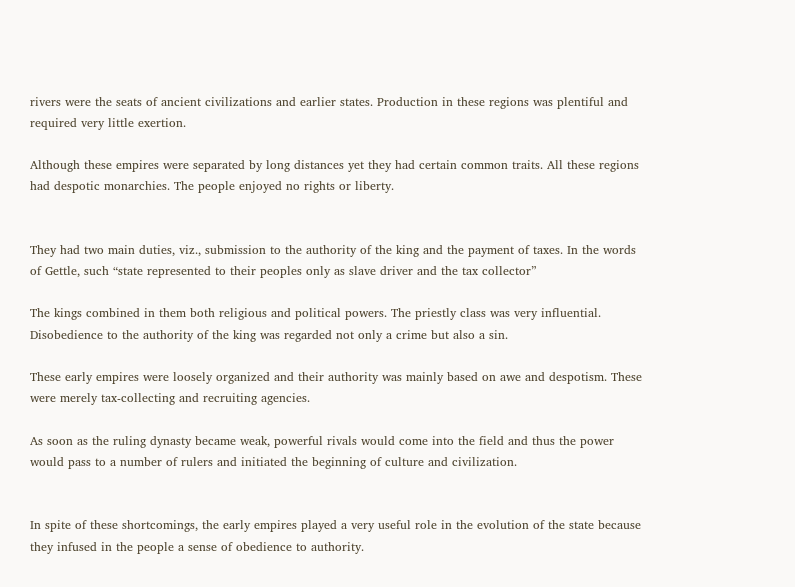rivers were the seats of ancient civilizations and earlier states. Production in these regions was plentiful and required very little exertion.

Although these empires were separated by long distances yet they had certain common traits. All these regions had despotic monarchies. The people enjoyed no rights or liberty.


They had two main duties, viz., submission to the authority of the king and the payment of taxes. In the words of Gettle, such “state represented to their peoples only as slave driver and the tax collector”

The kings combined in them both religious and political powers. The priestly class was very influential. Disobedience to the authority of the king was regarded not only a crime but also a sin.

These early empires were loosely organized and their authority was mainly based on awe and despotism. These were merely tax-collecting and recruiting agencies.

As soon as the ruling dynasty became weak, powerful rivals would come into the field and thus the power would pass to a number of rulers and initiated the beginning of culture and civilization.


In spite of these shortcomings, the early empires played a very useful role in the evolution of the state because they infused in the people a sense of obedience to authority.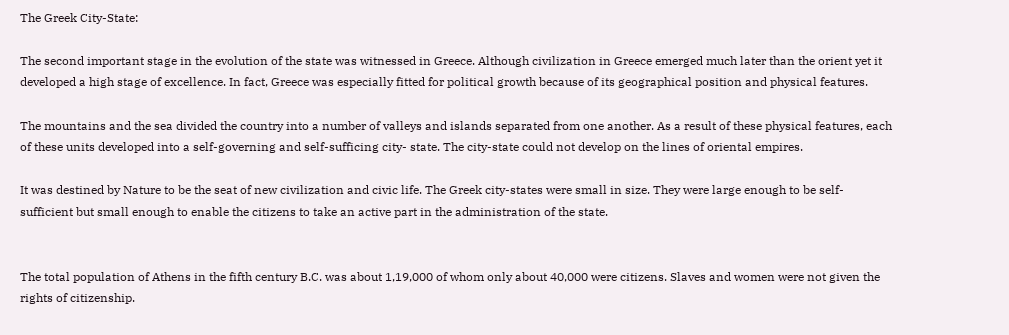The Greek City-State:

The second important stage in the evolution of the state was witnessed in Greece. Although civilization in Greece emerged much later than the orient yet it developed a high stage of excellence. In fact, Greece was especially fitted for political growth because of its geographical position and physical features.

The mountains and the sea divided the country into a number of valleys and islands separated from one another. As a result of these physical features, each of these units developed into a self-governing and self-sufficing city- state. The city-state could not develop on the lines of oriental empires.

It was destined by Nature to be the seat of new civilization and civic life. The Greek city-states were small in size. They were large enough to be self- sufficient but small enough to enable the citizens to take an active part in the administration of the state.


The total population of Athens in the fifth century B.C. was about 1,19,000 of whom only about 40,000 were citizens. Slaves and women were not given the rights of citizenship.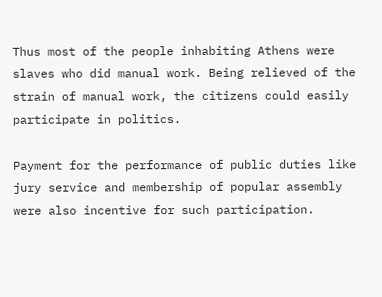Thus most of the people inhabiting Athens were slaves who did manual work. Being relieved of the strain of manual work, the citizens could easily participate in politics.

Payment for the performance of public duties like jury service and membership of popular assembly were also incentive for such participation.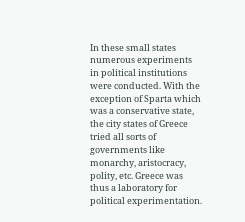In these small states numerous experiments in political institutions were conducted. With the exception of Sparta which was a conservative state, the city states of Greece tried all sorts of governments like monarchy, aristocracy, polity, etc. Greece was thus a laboratory for political experimentation.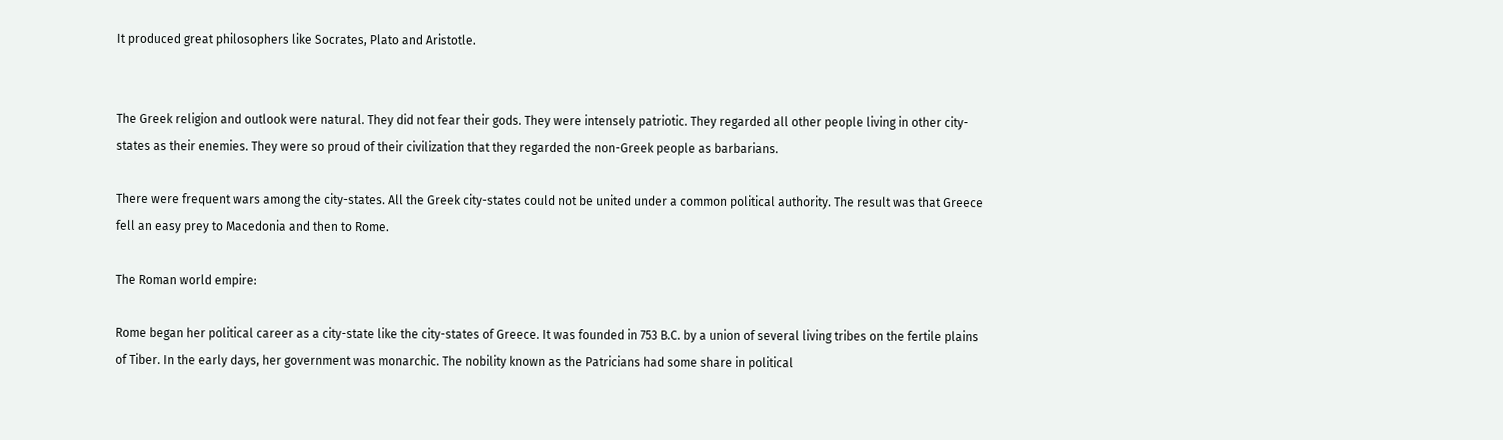It produced great philosophers like Socrates, Plato and Aristotle.


The Greek religion and outlook were natural. They did not fear their gods. They were intensely patriotic. They regarded all other people living in other city-states as their enemies. They were so proud of their civilization that they regarded the non-Greek people as barbarians.

There were frequent wars among the city-states. All the Greek city-states could not be united under a common political authority. The result was that Greece fell an easy prey to Macedonia and then to Rome.

The Roman world empire:

Rome began her political career as a city-state like the city-states of Greece. It was founded in 753 B.C. by a union of several living tribes on the fertile plains of Tiber. In the early days, her government was monarchic. The nobility known as the Patricians had some share in political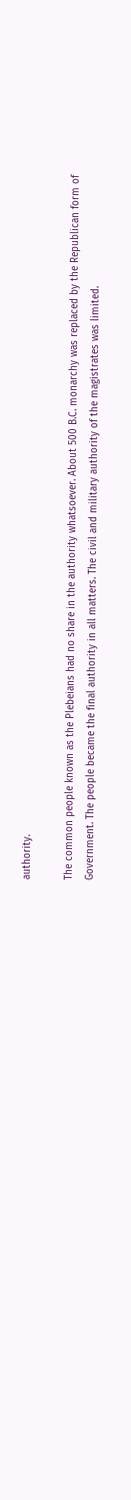authority.

The common people known as the Plebeians had no share in the authority whatsoever. About 500 B.C. monarchy was replaced by the Republican form of Government. The people became the final authority in all matters. The civil and military authority of the magistrates was limited.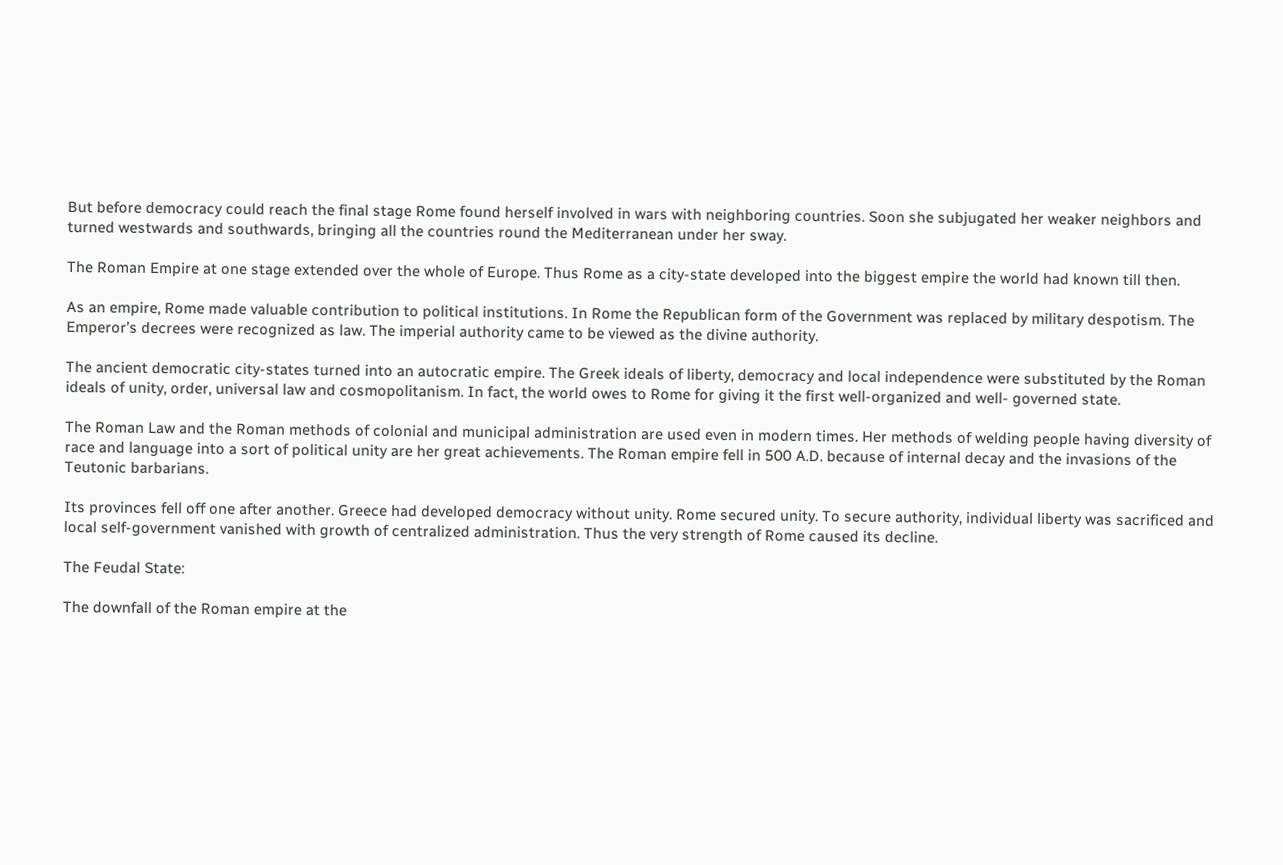But before democracy could reach the final stage Rome found herself involved in wars with neighboring countries. Soon she subjugated her weaker neighbors and turned westwards and southwards, bringing all the countries round the Mediterranean under her sway.

The Roman Empire at one stage extended over the whole of Europe. Thus Rome as a city-state developed into the biggest empire the world had known till then.

As an empire, Rome made valuable contribution to political institutions. In Rome the Republican form of the Government was replaced by military despotism. The Emperor’s decrees were recognized as law. The imperial authority came to be viewed as the divine authority.

The ancient democratic city-states turned into an autocratic empire. The Greek ideals of liberty, democracy and local independence were substituted by the Roman ideals of unity, order, universal law and cosmopolitanism. In fact, the world owes to Rome for giving it the first well-organized and well- governed state.

The Roman Law and the Roman methods of colonial and municipal administration are used even in modern times. Her methods of welding people having diversity of race and language into a sort of political unity are her great achievements. The Roman empire fell in 500 A.D. because of internal decay and the invasions of the Teutonic barbarians.

Its provinces fell off one after another. Greece had developed democracy without unity. Rome secured unity. To secure authority, individual liberty was sacrificed and local self-government vanished with growth of centralized administration. Thus the very strength of Rome caused its decline.

The Feudal State:

The downfall of the Roman empire at the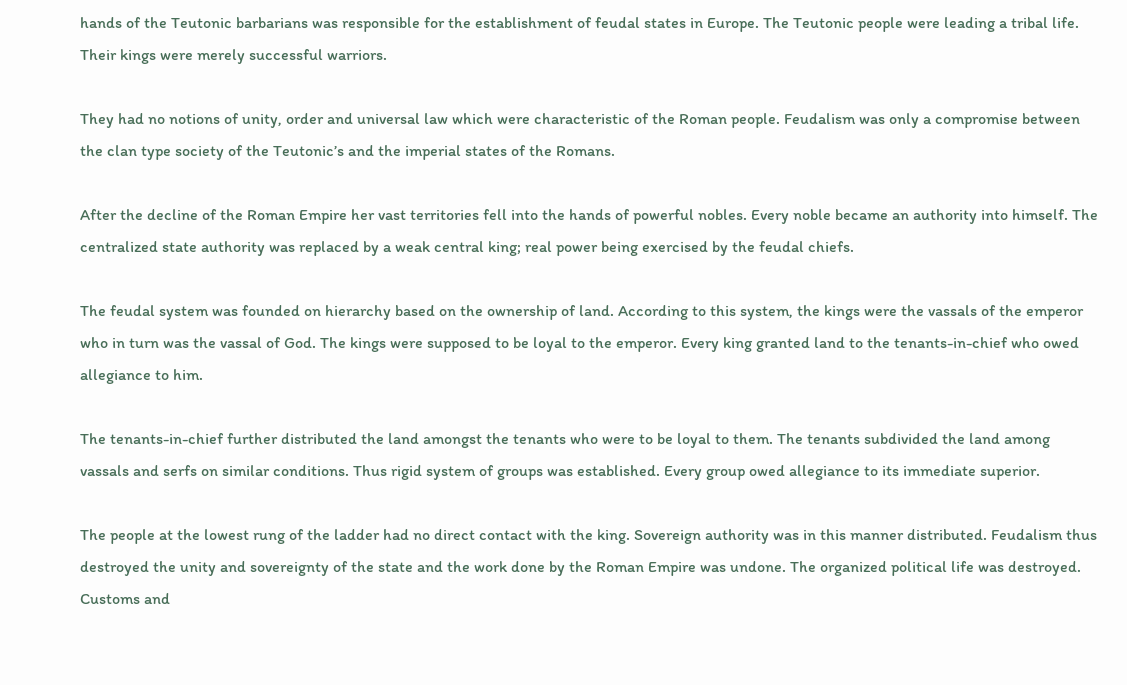hands of the Teutonic barbarians was responsible for the establishment of feudal states in Europe. The Teutonic people were leading a tribal life. Their kings were merely successful warriors.

They had no notions of unity, order and universal law which were characteristic of the Roman people. Feudalism was only a compromise between the clan type society of the Teutonic’s and the imperial states of the Romans.

After the decline of the Roman Empire her vast territories fell into the hands of powerful nobles. Every noble became an authority into himself. The centralized state authority was replaced by a weak central king; real power being exercised by the feudal chiefs.

The feudal system was founded on hierarchy based on the ownership of land. According to this system, the kings were the vassals of the emperor who in turn was the vassal of God. The kings were supposed to be loyal to the emperor. Every king granted land to the tenants-in-chief who owed allegiance to him.

The tenants-in-chief further distributed the land amongst the tenants who were to be loyal to them. The tenants subdivided the land among vassals and serfs on similar conditions. Thus rigid system of groups was established. Every group owed allegiance to its immediate superior.

The people at the lowest rung of the ladder had no direct contact with the king. Sovereign authority was in this manner distributed. Feudalism thus destroyed the unity and sovereignty of the state and the work done by the Roman Empire was undone. The organized political life was destroyed. Customs and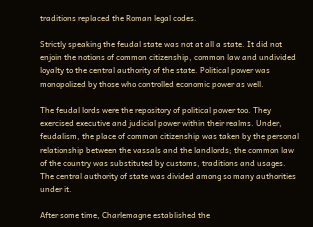traditions replaced the Roman legal codes.

Strictly speaking the feudal state was not at all a state. It did not enjoin the notions of common citizenship, common law and undivided loyalty to the central authority of the state. Political power was monopolized by those who controlled economic power as well.

The feudal lords were the repository of political power too. They exercised executive and judicial power within their realms. Under, feudalism, the place of common citizenship was taken by the personal relationship between the vassals and the landlords; the common law of the country was substituted by customs, traditions and usages. The central authority of state was divided among so many authorities under it.

After some time, Charlemagne established the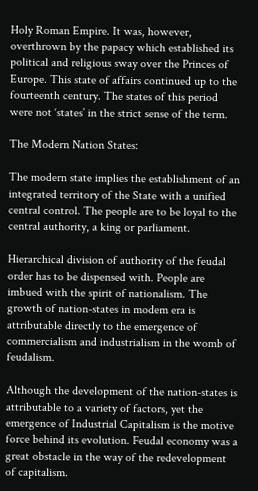Holy Roman Empire. It was, however, overthrown by the papacy which established its political and religious sway over the Princes of Europe. This state of affairs continued up to the fourteenth century. The states of this period were not ‘states’ in the strict sense of the term.

The Modern Nation States:

The modern state implies the establishment of an integrated territory of the State with a unified central control. The people are to be loyal to the central authority, a king or parliament.

Hierarchical division of authority of the feudal order has to be dispensed with. People are imbued with the spirit of nationalism. The growth of nation-states in modem era is attributable directly to the emergence of commercialism and industrialism in the womb of feudalism.

Although the development of the nation-states is attributable to a variety of factors, yet the emergence of Industrial Capitalism is the motive force behind its evolution. Feudal economy was a great obstacle in the way of the redevelopment of capitalism.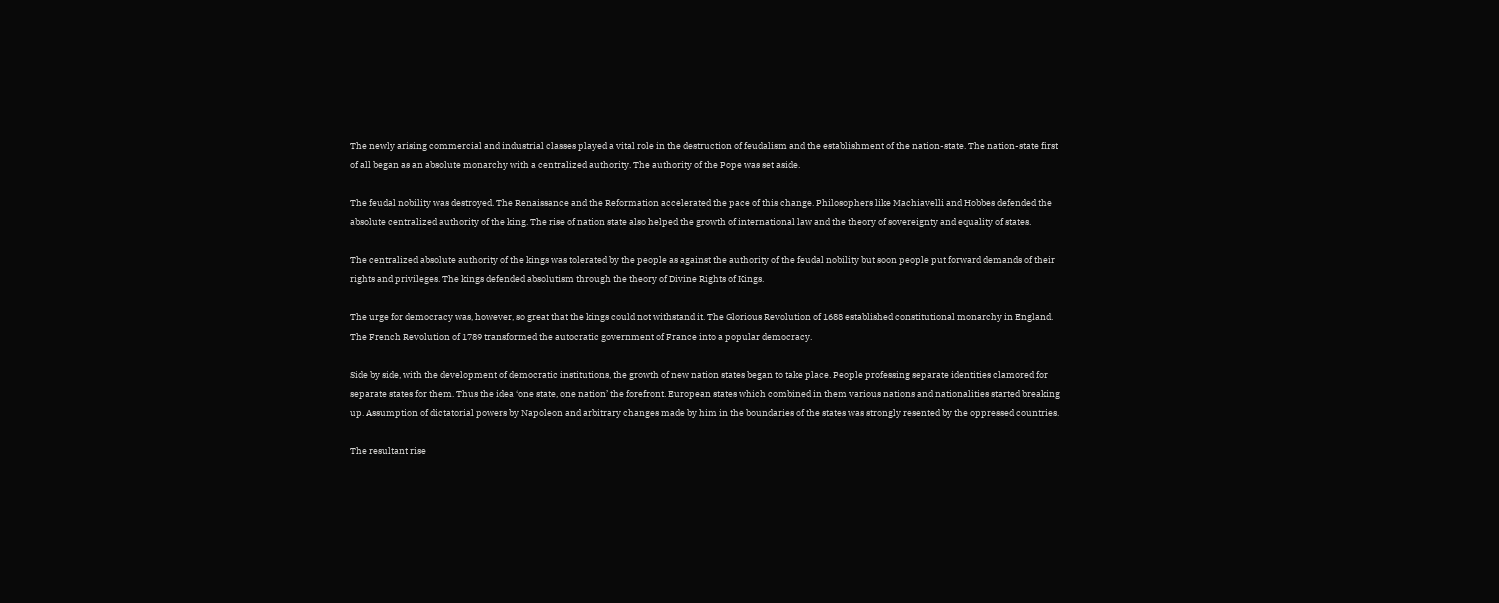The newly arising commercial and industrial classes played a vital role in the destruction of feudalism and the establishment of the nation-state. The nation-state first of all began as an absolute monarchy with a centralized authority. The authority of the Pope was set aside.

The feudal nobility was destroyed. The Renaissance and the Reformation accelerated the pace of this change. Philosophers like Machiavelli and Hobbes defended the absolute centralized authority of the king. The rise of nation state also helped the growth of international law and the theory of sovereignty and equality of states.

The centralized absolute authority of the kings was tolerated by the people as against the authority of the feudal nobility but soon people put forward demands of their rights and privileges. The kings defended absolutism through the theory of Divine Rights of Kings.

The urge for democracy was, however, so great that the kings could not withstand it. The Glorious Revolution of 1688 established constitutional monarchy in England. The French Revolution of 1789 transformed the autocratic government of France into a popular democracy.

Side by side, with the development of democratic institutions, the growth of new nation states began to take place. People professing separate identities clamored for separate states for them. Thus the idea ‘one state, one nation’ the forefront. European states which combined in them various nations and nationalities started breaking up. Assumption of dictatorial powers by Napoleon and arbitrary changes made by him in the boundaries of the states was strongly resented by the oppressed countries.

The resultant rise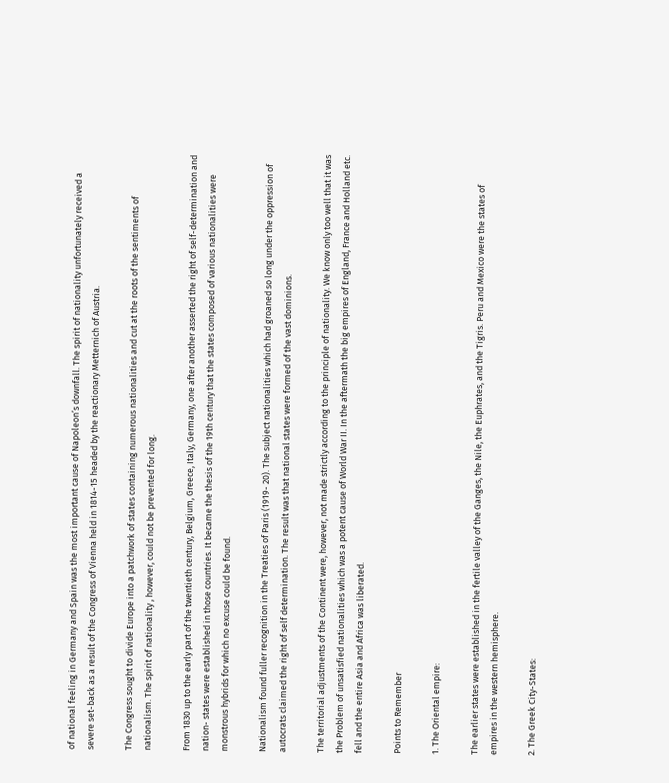of national feeling in Germany and Spain was the most important cause of Napoleon’s downfall. The spirit of nationality unfortunately received a severe set-back as a result of the Congress of Vienna held in 1814-15 headed by the reactionary Metternich of Austria.

The Congress sought to divide Europe into a patchwork of states containing numerous nationalities and cut at the roots of the sentiments of nationalism. The spirit of nationality , however, could not be prevented for long.

From 1830 up to the early part of the twentieth century, Belgium, Greece, Italy, Germany, one after another asserted the right of self-determination and nation- states were established in those countries. It became the thesis of the 19th century that the states composed of various nationalities were monstrous hybrids for which no excuse could be found.

Nationalism found fuller recognition in the Treaties of Paris (1919- 20). The subject nationalities which had groaned so long under the oppression of autocrats claimed the right of self determination. The result was that national states were formed of the vast dominions.

The territorial adjustments of the Continent were, however, not made strictly according to the principle of nationality. We know only too well that it was the Problem of unsatisfied nationalities which was a potent cause of World War II. In the aftermath the big empires of England, France and Holland etc. fell and the entire Asia and Africa was liberated.

Points to Remember

1. The Oriental empire:

The earlier states were established in the fertile valley of the Ganges, the Nile, the Euphrates, and the Tigris. Peru and Mexico were the states of empires in the western hemisphere.

2. The Greek City-States: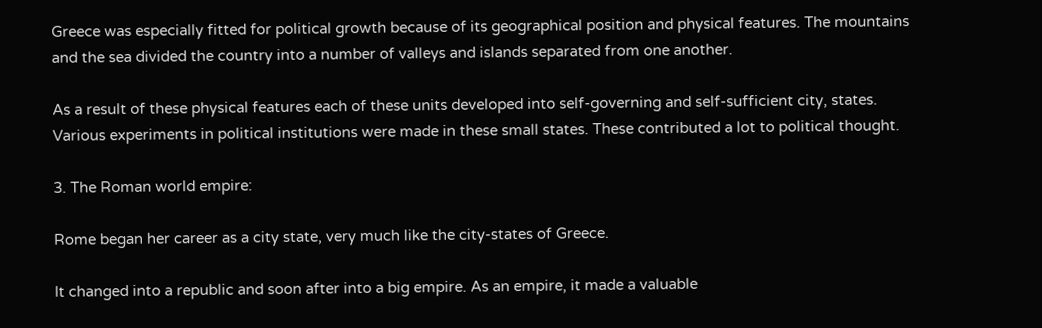Greece was especially fitted for political growth because of its geographical position and physical features. The mountains and the sea divided the country into a number of valleys and islands separated from one another.

As a result of these physical features each of these units developed into self-governing and self-sufficient city, states. Various experiments in political institutions were made in these small states. These contributed a lot to political thought.

3. The Roman world empire:

Rome began her career as a city state, very much like the city-states of Greece.

It changed into a republic and soon after into a big empire. As an empire, it made a valuable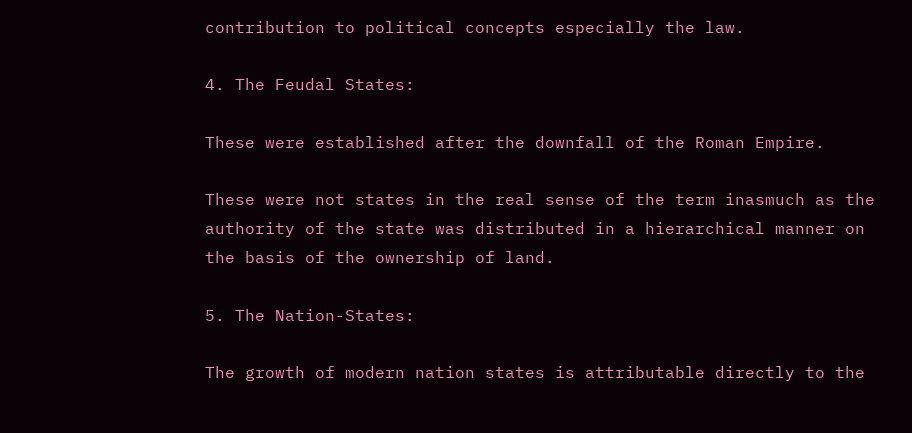contribution to political concepts especially the law.

4. The Feudal States:

These were established after the downfall of the Roman Empire.

These were not states in the real sense of the term inasmuch as the authority of the state was distributed in a hierarchical manner on the basis of the ownership of land.

5. The Nation-States:

The growth of modern nation states is attributable directly to the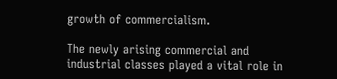growth of commercialism.

The newly arising commercial and industrial classes played a vital role in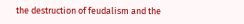the destruction of feudalism and the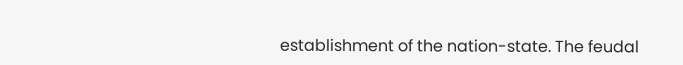establishment of the nation-state. The feudal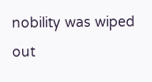nobility was wiped out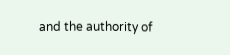and the authority of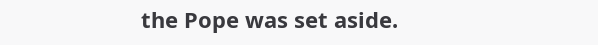the Pope was set aside.